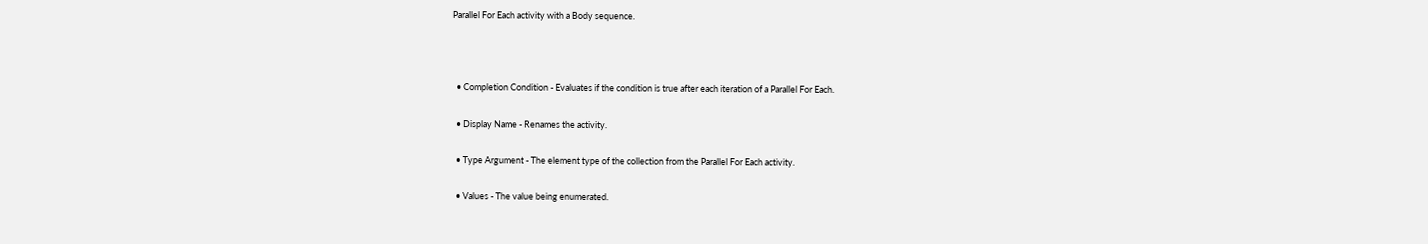Parallel For Each activity with a Body sequence.



  • Completion Condition - Evaluates if the condition is true after each iteration of a Parallel For Each.

  • Display Name - Renames the activity.

  • Type Argument - The element type of the collection from the Parallel For Each activity.

  • Values - The value being enumerated.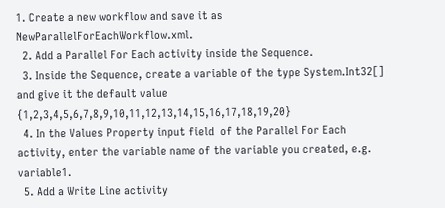1. Create a new workflow and save it as NewParallelForEachWorkflow.xml.
  2. Add a Parallel For Each activity inside the Sequence.
  3. Inside the Sequence, create a variable of the type System.Int32[] and give it the default value {1,2,3,4,5,6,7,8,9,10,11,12,13,14,15,16,17,18,19,20}
  4. In the Values Property input field  of the Parallel For Each activity, enter the variable name of the variable you created, e.g. variable1.
  5. Add a Write Line activity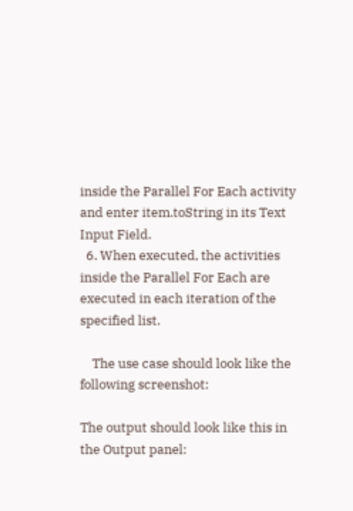inside the Parallel For Each activity and enter item.toString in its Text Input Field.
  6. When executed, the activities inside the Parallel For Each are executed in each iteration of the specified list.

    The use case should look like the following screenshot:

The output should look like this in the Output panel: